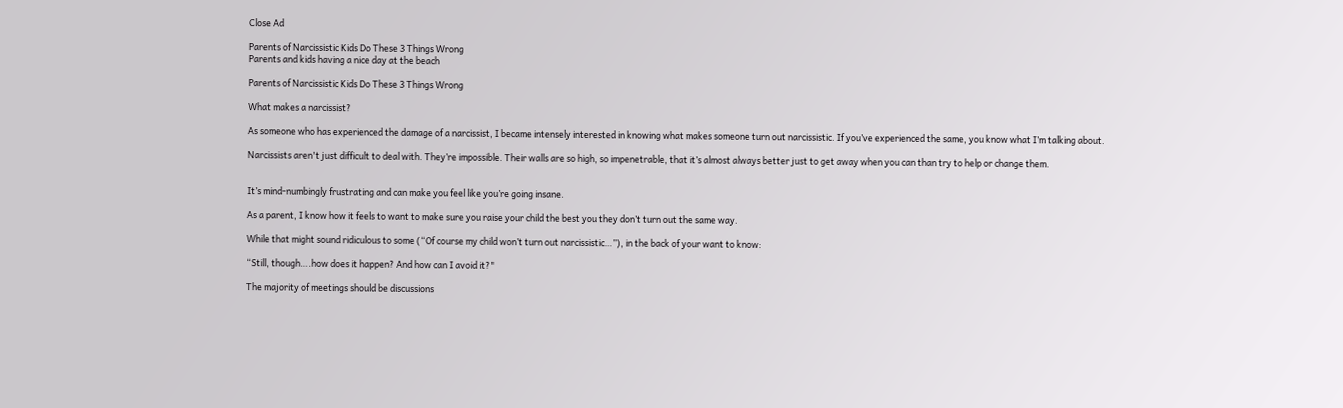Close Ad

Parents of Narcissistic Kids Do These 3 Things Wrong
Parents and kids having a nice day at the beach

Parents of Narcissistic Kids Do These 3 Things Wrong

What makes a narcissist?

As someone who has experienced the damage of a narcissist, I became intensely interested in knowing what makes someone turn out narcissistic. If you’ve experienced the same, you know what I’m talking about.

Narcissists aren't just difficult to deal with. They’re impossible. Their walls are so high, so impenetrable, that it’s almost always better just to get away when you can than try to help or change them.


It’s mind-numbingly frustrating and can make you feel like you’re going insane.

As a parent, I know how it feels to want to make sure you raise your child the best you they don’t turn out the same way.

While that might sound ridiculous to some (“Of course my child won’t turn out narcissistic…”), in the back of your want to know:

“Still, though….how does it happen? And how can I avoid it?"

The majority of meetings should be discussions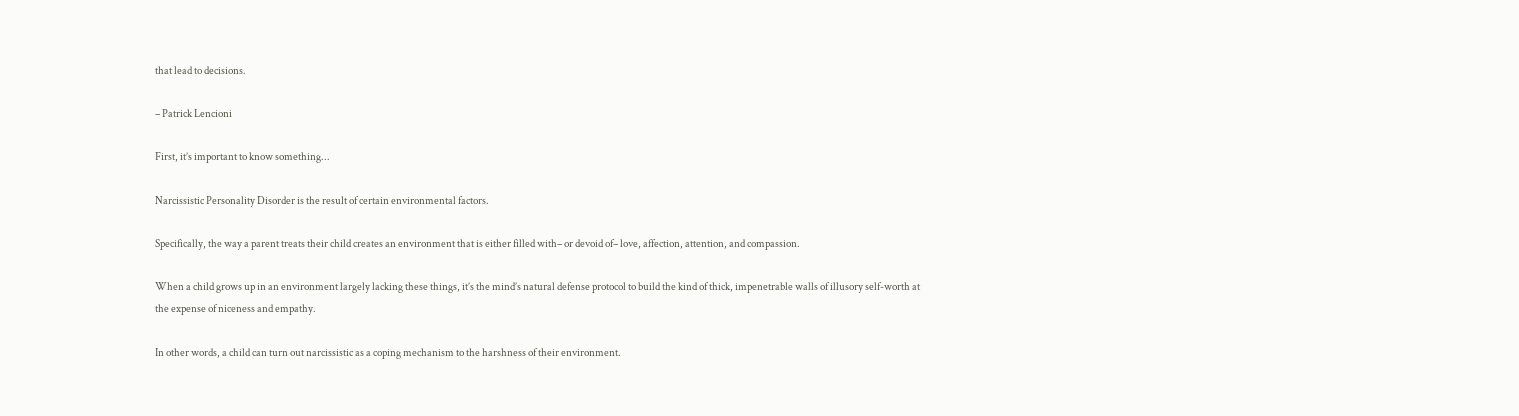that lead to decisions.

– Patrick Lencioni

First, it’s important to know something...

Narcissistic Personality Disorder is the result of certain environmental factors.

Specifically, the way a parent treats their child creates an environment that is either filled with– or devoid of– love, affection, attention, and compassion.

When a child grows up in an environment largely lacking these things, it’s the mind’s natural defense protocol to build the kind of thick, impenetrable walls of illusory self-worth at the expense of niceness and empathy.

In other words, a child can turn out narcissistic as a coping mechanism to the harshness of their environment.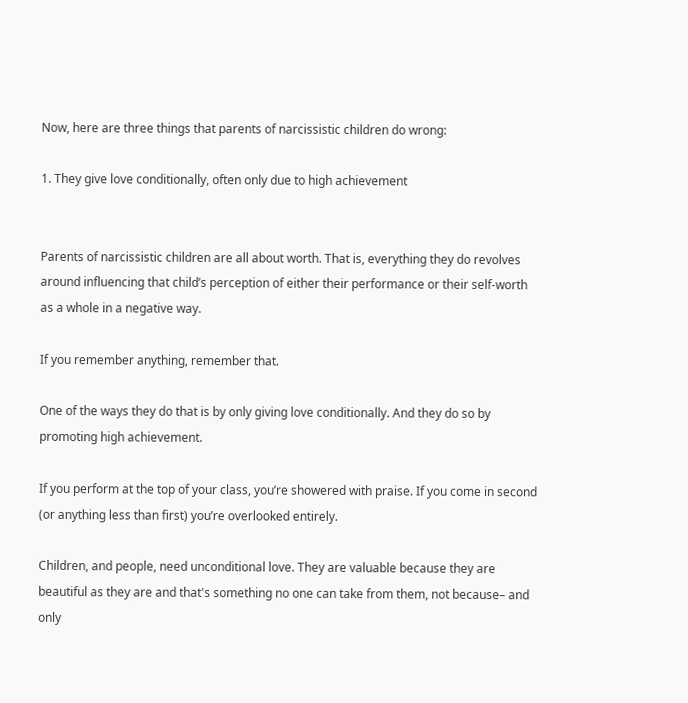Now, here are three things that parents of narcissistic children do wrong:

1. They give love conditionally, often only due to high achievement


Parents of narcissistic children are all about worth. That is, everything they do revolves around influencing that child’s perception of either their performance or their self-worth as a whole in a negative way.

If you remember anything, remember that.

One of the ways they do that is by only giving love conditionally. And they do so by promoting high achievement.

If you perform at the top of your class, you’re showered with praise. If you come in second (or anything less than first) you’re overlooked entirely.

Children, and people, need unconditional love. They are valuable because they are beautiful as they are and that's something no one can take from them, not because– and only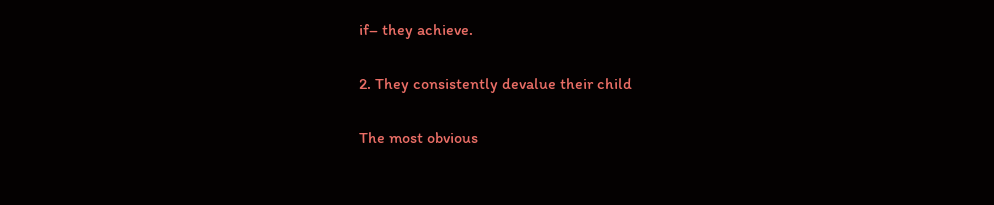if– they achieve.

2. They consistently devalue their child

The most obvious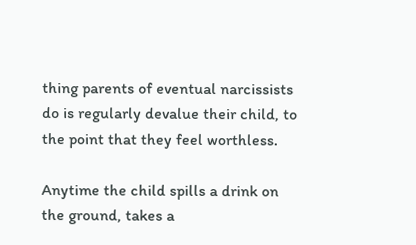thing parents of eventual narcissists do is regularly devalue their child, to the point that they feel worthless.

Anytime the child spills a drink on the ground, takes a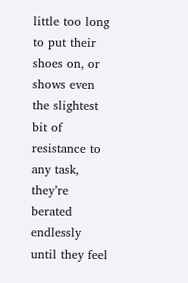little too long to put their shoes on, or shows even the slightest bit of resistance to any task, they’re berated endlessly until they feel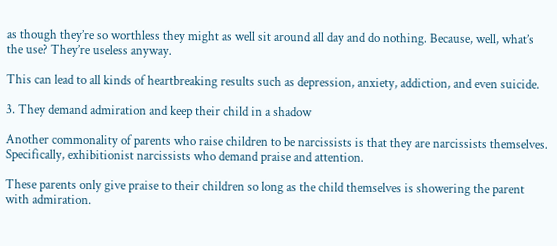as though they’re so worthless they might as well sit around all day and do nothing. Because, well, what’s the use? They’re useless anyway.

This can lead to all kinds of heartbreaking results such as depression, anxiety, addiction, and even suicide.

3. They demand admiration and keep their child in a shadow

Another commonality of parents who raise children to be narcissists is that they are narcissists themselves. Specifically, exhibitionist narcissists who demand praise and attention.

These parents only give praise to their children so long as the child themselves is showering the parent with admiration.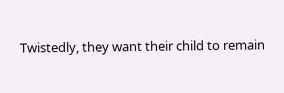Twistedly, they want their child to remain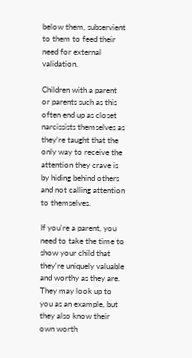below them, subservient to them to feed their need for external validation.

Children with a parent or parents such as this often end up as closet narcissists themselves as they’re taught that the only way to receive the attention they crave is by hiding behind others and not calling attention to themselves.

If you're a parent, you need to take the time to show your child that they're uniquely valuable and worthy as they are. They may look up to you as an example, but they also know their own worth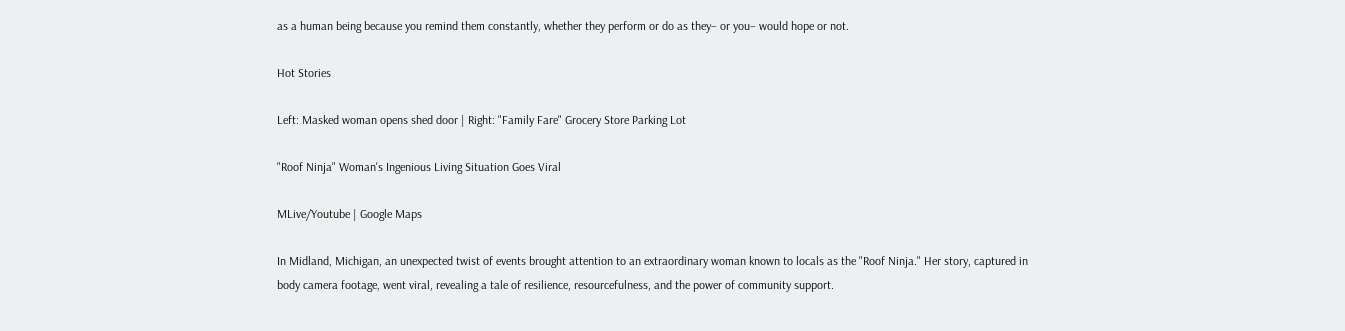as a human being because you remind them constantly, whether they perform or do as they– or you– would hope or not.

Hot Stories

Left: Masked woman opens shed door | Right: "Family Fare" Grocery Store Parking Lot

"Roof Ninja" Woman's Ingenious Living Situation Goes Viral

MLive/Youtube | Google Maps

In Midland, Michigan, an unexpected twist of events brought attention to an extraordinary woman known to locals as the "Roof Ninja." Her story, captured in body camera footage, went viral, revealing a tale of resilience, resourcefulness, and the power of community support.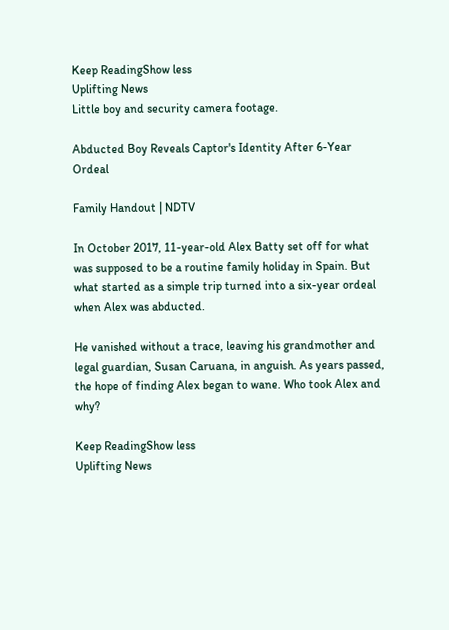Keep ReadingShow less
Uplifting News
Little boy and security camera footage.

Abducted Boy Reveals Captor's Identity After 6-Year Ordeal

Family Handout | NDTV

In October 2017, 11-year-old Alex Batty set off for what was supposed to be a routine family holiday in Spain. But what started as a simple trip turned into a six-year ordeal when Alex was abducted.

He vanished without a trace, leaving his grandmother and legal guardian, Susan Caruana, in anguish. As years passed, the hope of finding Alex began to wane. Who took Alex and why?

Keep ReadingShow less
Uplifting News